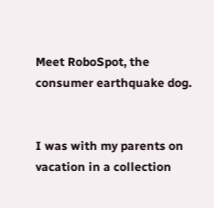Meet RoboSpot, the consumer earthquake dog.


I was with my parents on vacation in a collection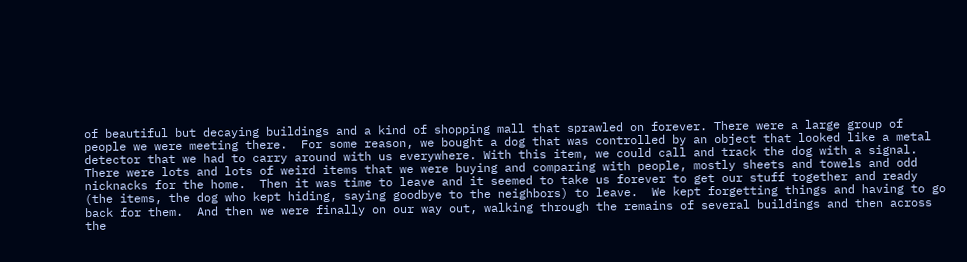of beautiful but decaying buildings and a kind of shopping mall that sprawled on forever. There were a large group of people we were meeting there.  For some reason, we bought a dog that was controlled by an object that looked like a metal detector that we had to carry around with us everywhere. With this item, we could call and track the dog with a signal.  There were lots and lots of weird items that we were buying and comparing with people, mostly sheets and towels and odd nicknacks for the home.  Then it was time to leave and it seemed to take us forever to get our stuff together and ready (the items, the dog who kept hiding, saying goodbye to the neighbors) to leave.  We kept forgetting things and having to go back for them.  And then we were finally on our way out, walking through the remains of several buildings and then across the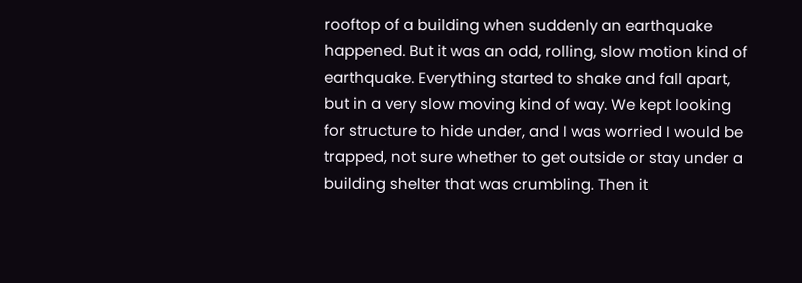rooftop of a building when suddenly an earthquake happened. But it was an odd, rolling, slow motion kind of earthquake. Everything started to shake and fall apart, but in a very slow moving kind of way. We kept looking for structure to hide under, and I was worried I would be trapped, not sure whether to get outside or stay under a building shelter that was crumbling. Then it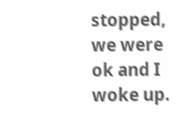stopped, we were ok and I woke up.